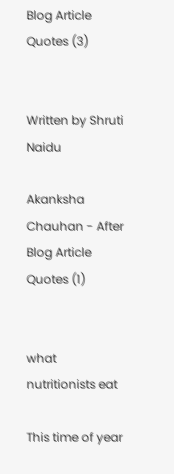Blog Article Quotes (3)


Written by Shruti Naidu

Akanksha Chauhan - After
Blog Article Quotes (1)


what nutritionists eat

This time of year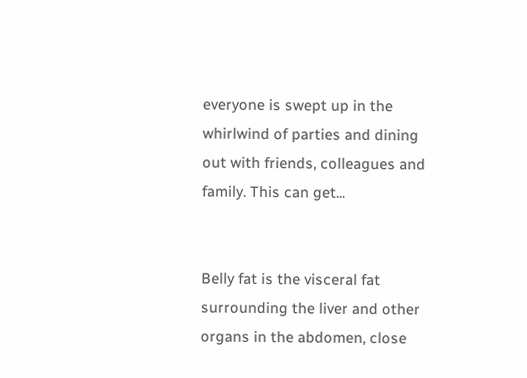everyone is swept up in the whirlwind of parties and dining out with friends, colleagues and family. This can get...


Belly fat is the visceral fat surrounding the liver and other organs in the abdomen, close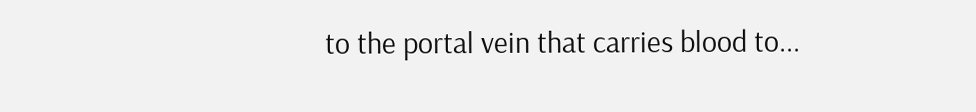to the portal vein that carries blood to...